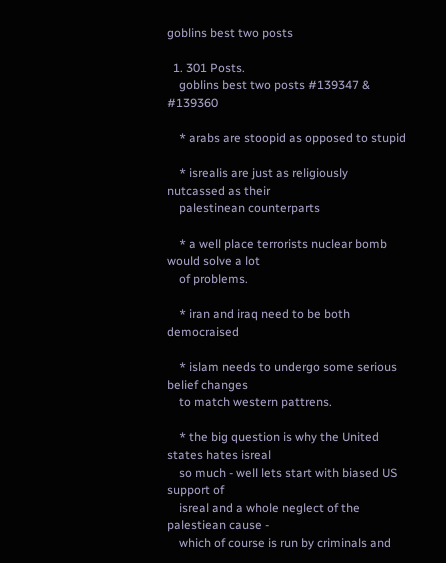goblins best two posts

  1. 301 Posts.
    goblins best two posts #139347 & #139360

    * arabs are stoopid as opposed to stupid

    * isrealis are just as religiously nutcassed as their
    palestinean counterparts

    * a well place terrorists nuclear bomb would solve a lot
    of problems.

    * iran and iraq need to be both democraised

    * islam needs to undergo some serious belief changes
    to match western pattrens.

    * the big question is why the United states hates isreal
    so much - well lets start with biased US support of
    isreal and a whole neglect of the palestiean cause -
    which of course is run by criminals and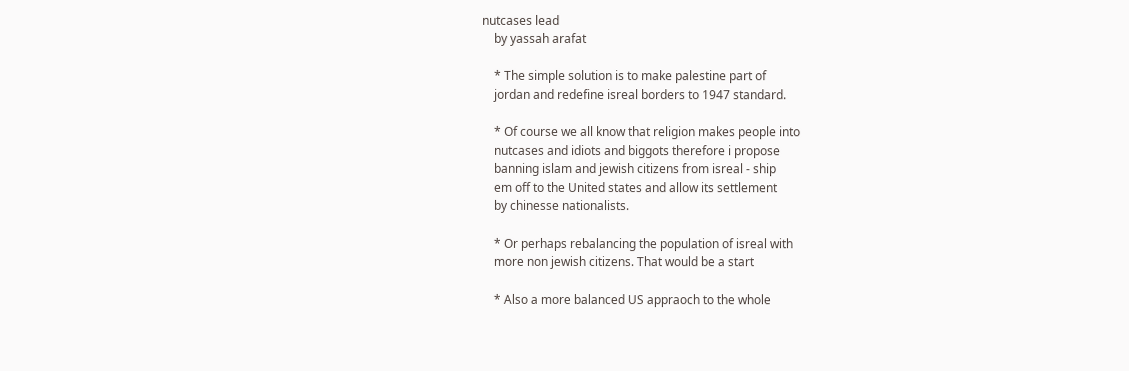nutcases lead
    by yassah arafat

    * The simple solution is to make palestine part of
    jordan and redefine isreal borders to 1947 standard.

    * Of course we all know that religion makes people into
    nutcases and idiots and biggots therefore i propose
    banning islam and jewish citizens from isreal - ship
    em off to the United states and allow its settlement
    by chinesse nationalists.

    * Or perhaps rebalancing the population of isreal with
    more non jewish citizens. That would be a start

    * Also a more balanced US appraoch to the whole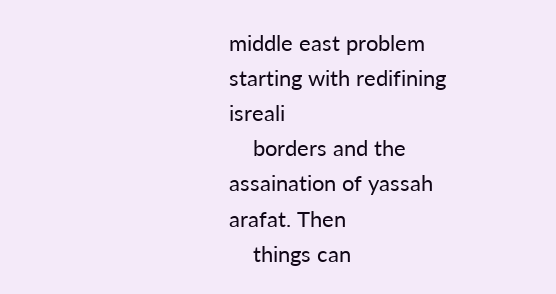middle east problem starting with redifining isreali
    borders and the assaination of yassah arafat. Then
    things can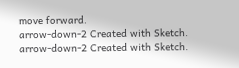move forward.
arrow-down-2 Created with Sketch. arrow-down-2 Created with Sketch.